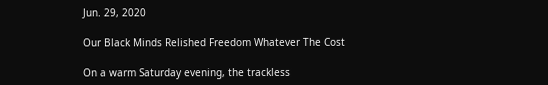Jun. 29, 2020

Our Black Minds Relished Freedom Whatever The Cost

On a warm Saturday evening, the trackless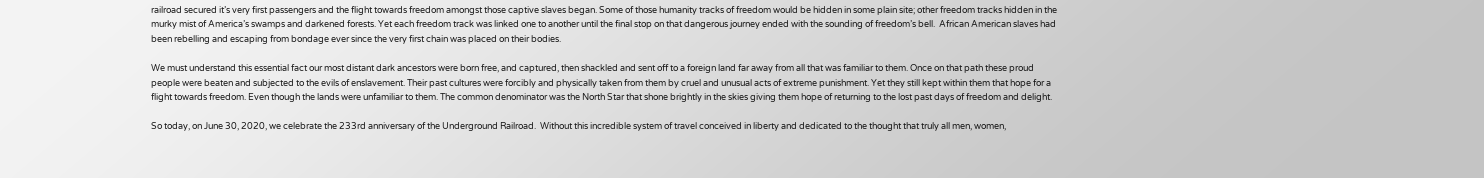railroad secured it’s very first passengers and the flight towards freedom amongst those captive slaves began. Some of those humanity tracks of freedom would be hidden in some plain site; other freedom tracks hidden in the murky mist of America’s swamps and darkened forests. Yet each freedom track was linked one to another until the final stop on that dangerous journey ended with the sounding of freedom’s bell.  African American slaves had been rebelling and escaping from bondage ever since the very first chain was placed on their bodies.

We must understand this essential fact our most distant dark ancestors were born free, and captured, then shackled and sent off to a foreign land far away from all that was familiar to them. Once on that path these proud people were beaten and subjected to the evils of enslavement. Their past cultures were forcibly and physically taken from them by cruel and unusual acts of extreme punishment. Yet they still kept within them that hope for a flight towards freedom. Even though the lands were unfamiliar to them. The common denominator was the North Star that shone brightly in the skies giving them hope of returning to the lost past days of freedom and delight.

So today, on June 30, 2020, we celebrate the 233rd anniversary of the Underground Railroad.  Without this incredible system of travel conceived in liberty and dedicated to the thought that truly all men, women,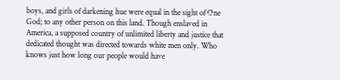boys, and girls of darkening hue were equal in the sight of One God; to any other person on this land. Though enslaved in America, a supposed country of unlimited liberty and justice that dedicated thought was directed towards white men only. Who knows just how long our people would have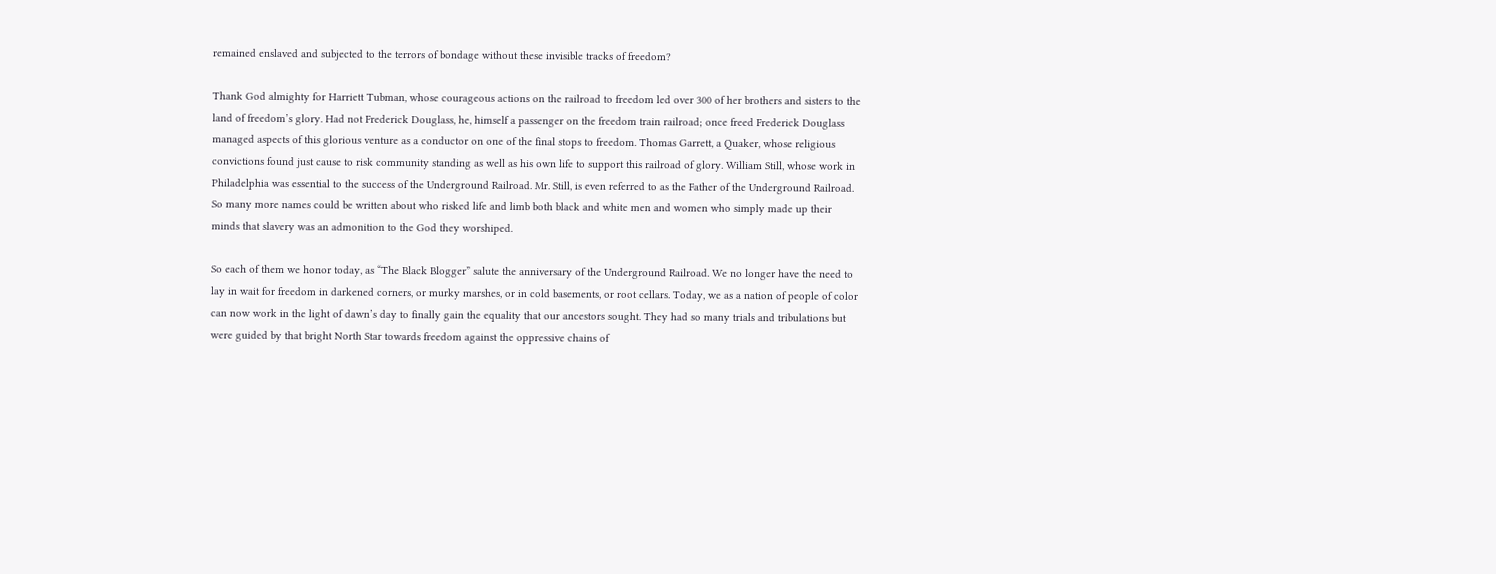remained enslaved and subjected to the terrors of bondage without these invisible tracks of freedom?

Thank God almighty for Harriett Tubman, whose courageous actions on the railroad to freedom led over 300 of her brothers and sisters to the land of freedom’s glory. Had not Frederick Douglass, he, himself a passenger on the freedom train railroad; once freed Frederick Douglass managed aspects of this glorious venture as a conductor on one of the final stops to freedom. Thomas Garrett, a Quaker, whose religious convictions found just cause to risk community standing as well as his own life to support this railroad of glory. William Still, whose work in Philadelphia was essential to the success of the Underground Railroad. Mr. Still, is even referred to as the Father of the Underground Railroad. So many more names could be written about who risked life and limb both black and white men and women who simply made up their minds that slavery was an admonition to the God they worshiped.

So each of them we honor today, as “The Black Blogger” salute the anniversary of the Underground Railroad. We no longer have the need to lay in wait for freedom in darkened corners, or murky marshes, or in cold basements, or root cellars. Today, we as a nation of people of color can now work in the light of dawn’s day to finally gain the equality that our ancestors sought. They had so many trials and tribulations but were guided by that bright North Star towards freedom against the oppressive chains of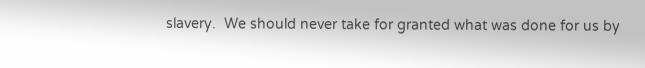slavery.  We should never take for granted what was done for us by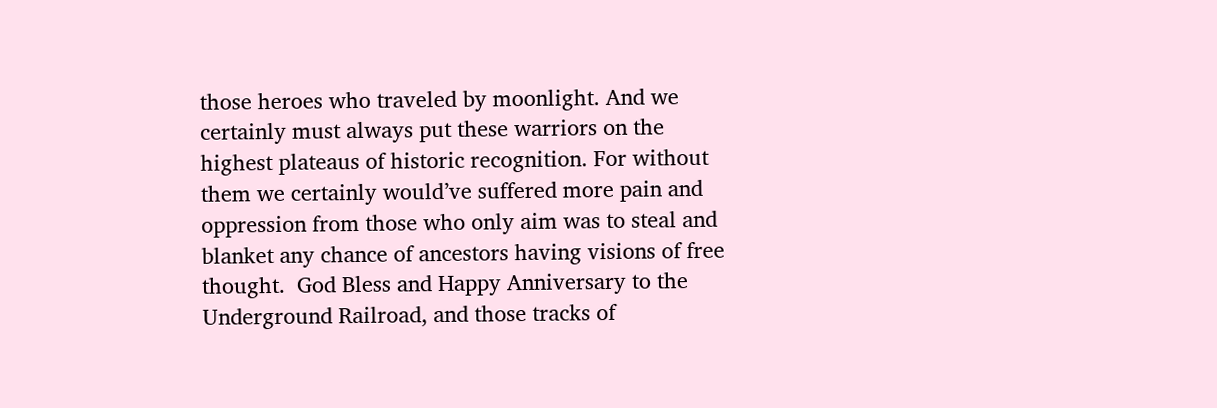those heroes who traveled by moonlight. And we certainly must always put these warriors on the highest plateaus of historic recognition. For without them we certainly would’ve suffered more pain and oppression from those who only aim was to steal and blanket any chance of ancestors having visions of free thought.  God Bless and Happy Anniversary to the Underground Railroad, and those tracks of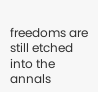freedoms are still etched into the annals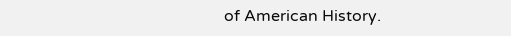of American History.